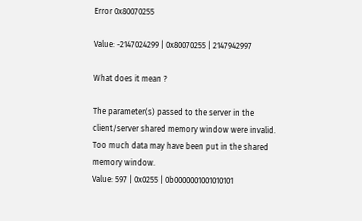Error 0x80070255

Value: -2147024299 | 0x80070255 | 2147942997

What does it mean ?

The parameter(s) passed to the server in the client/server shared memory window were invalid. Too much data may have been put in the shared memory window.
Value: 597 | 0x0255 | 0b0000001001010101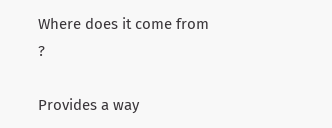Where does it come from ?

Provides a way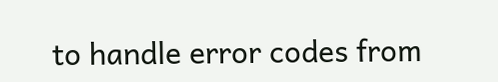to handle error codes from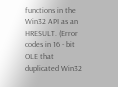functions in the Win32 API as an HRESULT. (Error codes in 16 - bit OLE that duplicated Win32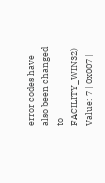error codes have also been changed to FACILITY_WIN32)
Value: 7 | 0x007 |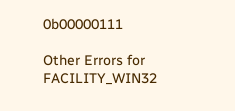0b00000111

Other Errors for FACILITY_WIN32